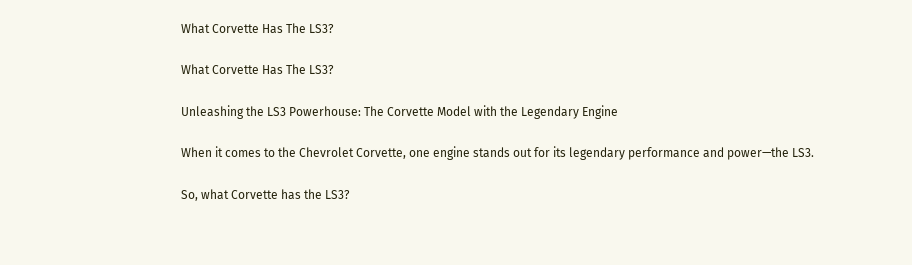What Corvette Has The LS3?

What Corvette Has The LS3?

Unleashing the LS3 Powerhouse: The Corvette Model with the Legendary Engine

When it comes to the Chevrolet Corvette, one engine stands out for its legendary performance and power—the LS3.

So, what Corvette has the LS3?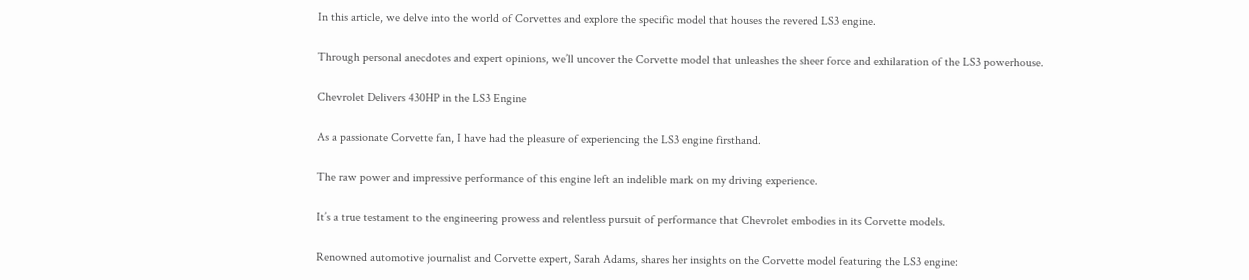In this article, we delve into the world of Corvettes and explore the specific model that houses the revered LS3 engine.

Through personal anecdotes and expert opinions, we’ll uncover the Corvette model that unleashes the sheer force and exhilaration of the LS3 powerhouse.

Chevrolet Delivers 430HP in the LS3 Engine

As a passionate Corvette fan, I have had the pleasure of experiencing the LS3 engine firsthand.

The raw power and impressive performance of this engine left an indelible mark on my driving experience.

It’s a true testament to the engineering prowess and relentless pursuit of performance that Chevrolet embodies in its Corvette models.

Renowned automotive journalist and Corvette expert, Sarah Adams, shares her insights on the Corvette model featuring the LS3 engine: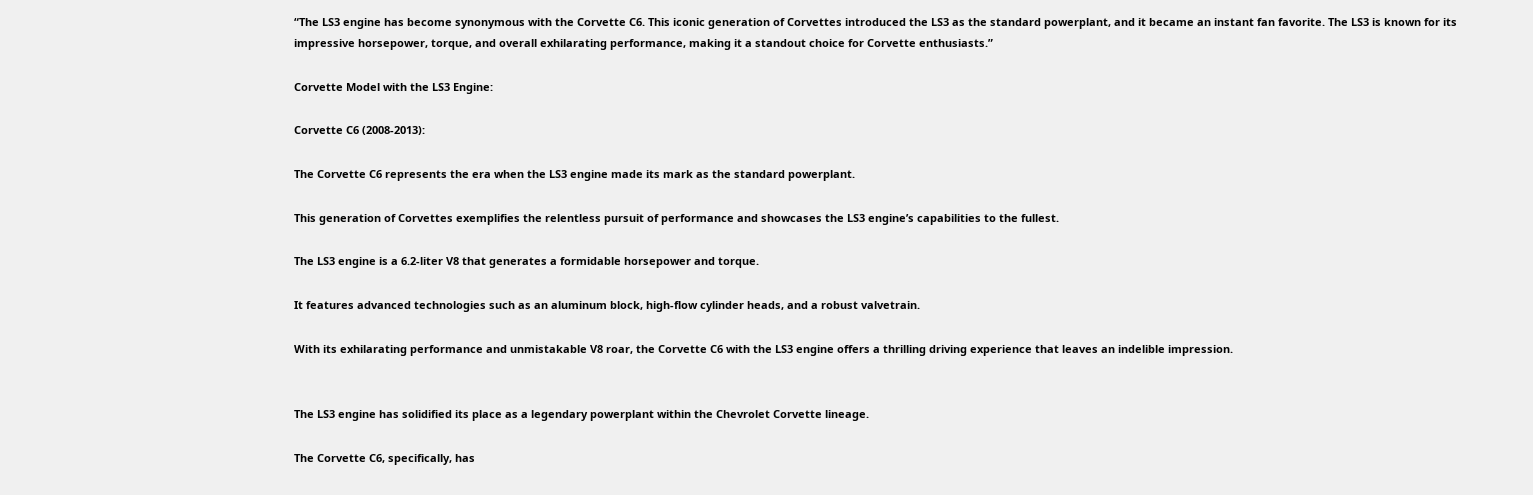“The LS3 engine has become synonymous with the Corvette C6. This iconic generation of Corvettes introduced the LS3 as the standard powerplant, and it became an instant fan favorite. The LS3 is known for its impressive horsepower, torque, and overall exhilarating performance, making it a standout choice for Corvette enthusiasts.”

Corvette Model with the LS3 Engine:

Corvette C6 (2008-2013):

The Corvette C6 represents the era when the LS3 engine made its mark as the standard powerplant.

This generation of Corvettes exemplifies the relentless pursuit of performance and showcases the LS3 engine’s capabilities to the fullest.

The LS3 engine is a 6.2-liter V8 that generates a formidable horsepower and torque.

It features advanced technologies such as an aluminum block, high-flow cylinder heads, and a robust valvetrain.

With its exhilarating performance and unmistakable V8 roar, the Corvette C6 with the LS3 engine offers a thrilling driving experience that leaves an indelible impression.


The LS3 engine has solidified its place as a legendary powerplant within the Chevrolet Corvette lineage.

The Corvette C6, specifically, has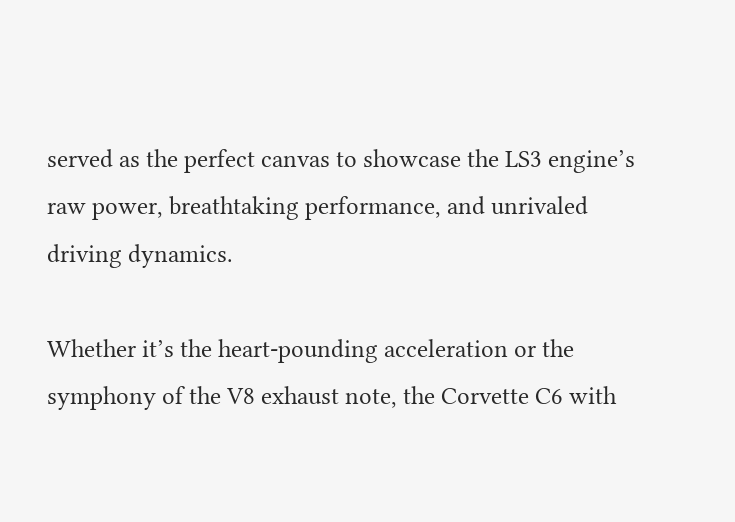served as the perfect canvas to showcase the LS3 engine’s raw power, breathtaking performance, and unrivaled driving dynamics.

Whether it’s the heart-pounding acceleration or the symphony of the V8 exhaust note, the Corvette C6 with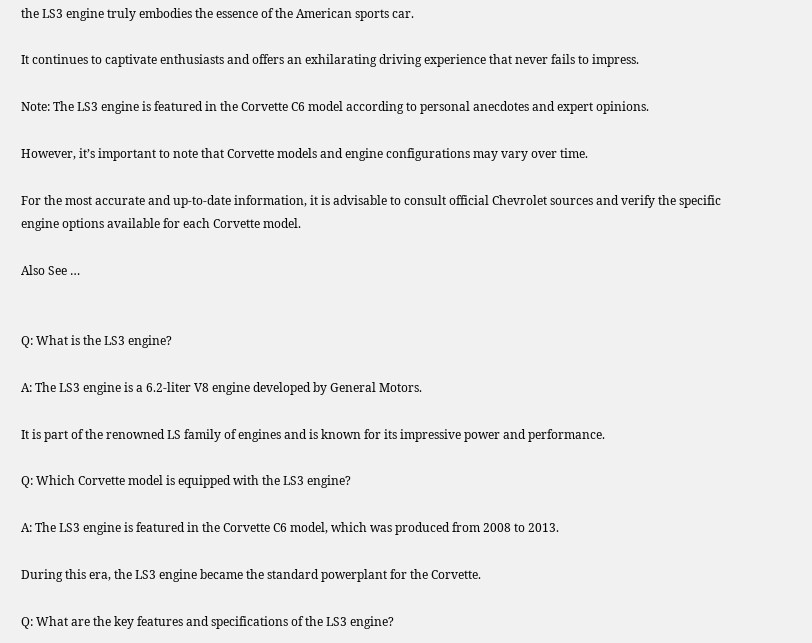the LS3 engine truly embodies the essence of the American sports car.

It continues to captivate enthusiasts and offers an exhilarating driving experience that never fails to impress.

Note: The LS3 engine is featured in the Corvette C6 model according to personal anecdotes and expert opinions.

However, it’s important to note that Corvette models and engine configurations may vary over time.

For the most accurate and up-to-date information, it is advisable to consult official Chevrolet sources and verify the specific engine options available for each Corvette model.

Also See …


Q: What is the LS3 engine?

A: The LS3 engine is a 6.2-liter V8 engine developed by General Motors.

It is part of the renowned LS family of engines and is known for its impressive power and performance.

Q: Which Corvette model is equipped with the LS3 engine?

A: The LS3 engine is featured in the Corvette C6 model, which was produced from 2008 to 2013.

During this era, the LS3 engine became the standard powerplant for the Corvette.

Q: What are the key features and specifications of the LS3 engine?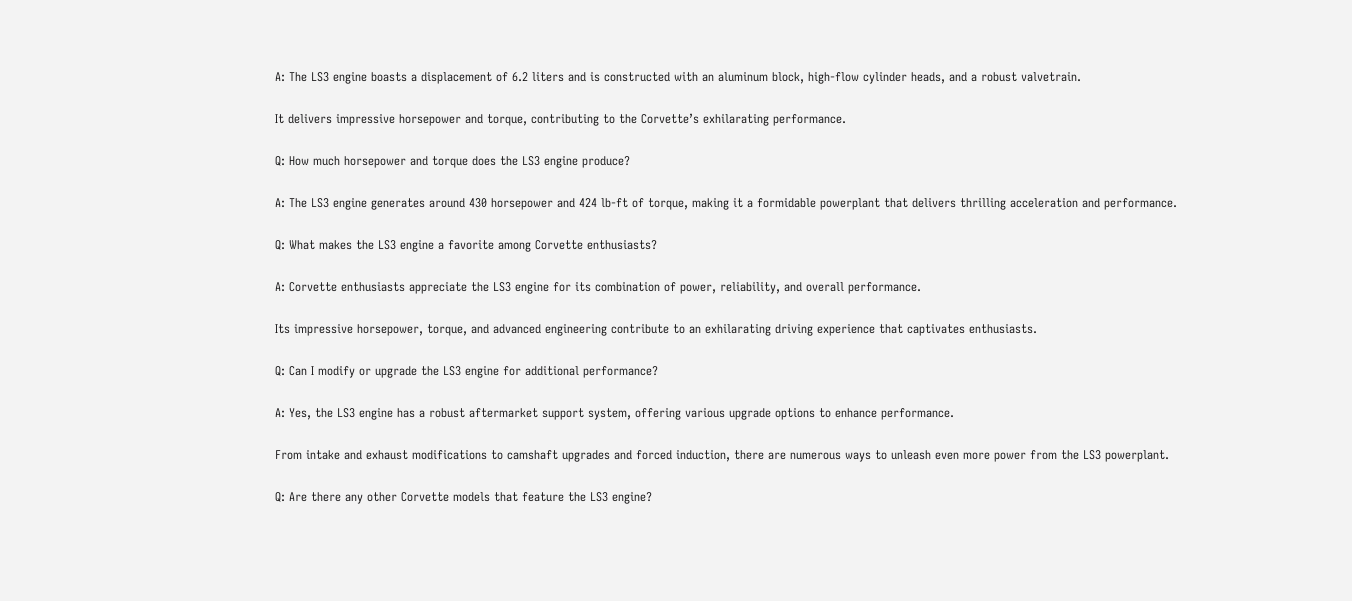A: The LS3 engine boasts a displacement of 6.2 liters and is constructed with an aluminum block, high-flow cylinder heads, and a robust valvetrain.

It delivers impressive horsepower and torque, contributing to the Corvette’s exhilarating performance.

Q: How much horsepower and torque does the LS3 engine produce?

A: The LS3 engine generates around 430 horsepower and 424 lb-ft of torque, making it a formidable powerplant that delivers thrilling acceleration and performance.

Q: What makes the LS3 engine a favorite among Corvette enthusiasts?

A: Corvette enthusiasts appreciate the LS3 engine for its combination of power, reliability, and overall performance.

Its impressive horsepower, torque, and advanced engineering contribute to an exhilarating driving experience that captivates enthusiasts.

Q: Can I modify or upgrade the LS3 engine for additional performance?

A: Yes, the LS3 engine has a robust aftermarket support system, offering various upgrade options to enhance performance.

From intake and exhaust modifications to camshaft upgrades and forced induction, there are numerous ways to unleash even more power from the LS3 powerplant.

Q: Are there any other Corvette models that feature the LS3 engine?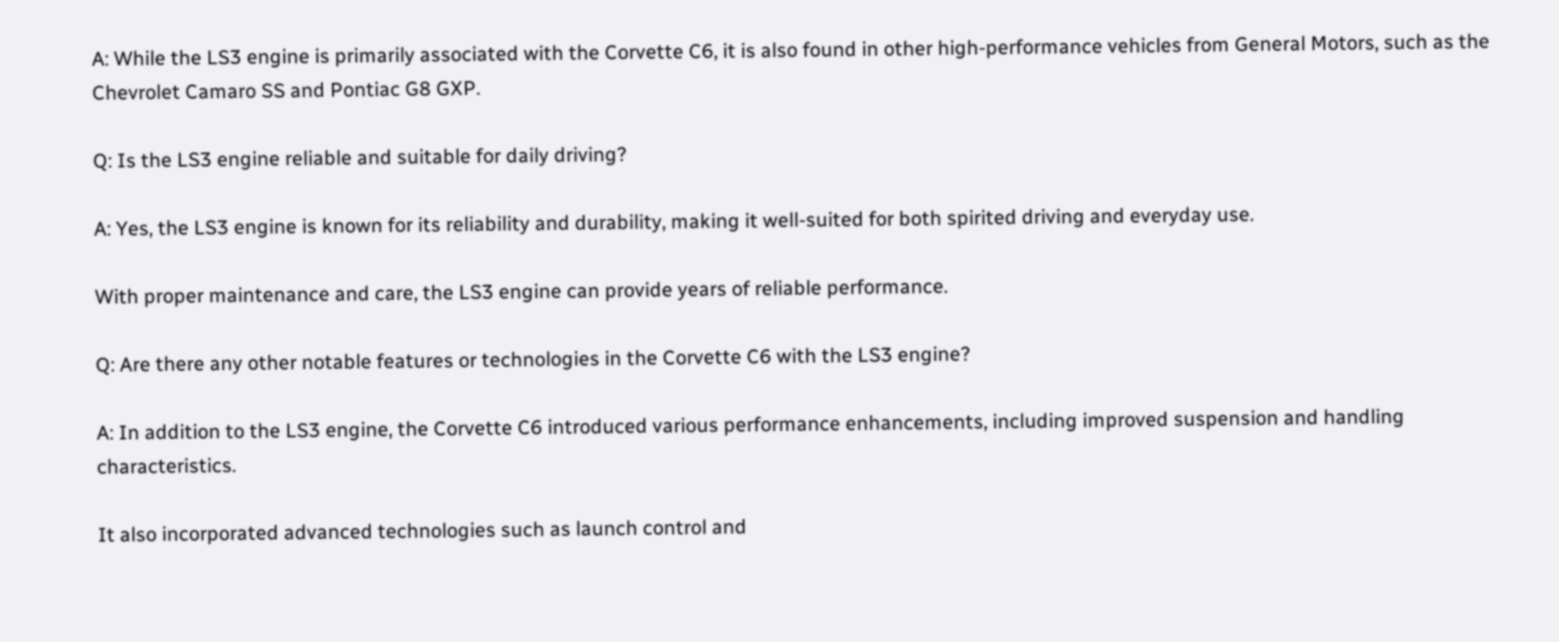A: While the LS3 engine is primarily associated with the Corvette C6, it is also found in other high-performance vehicles from General Motors, such as the Chevrolet Camaro SS and Pontiac G8 GXP.

Q: Is the LS3 engine reliable and suitable for daily driving?

A: Yes, the LS3 engine is known for its reliability and durability, making it well-suited for both spirited driving and everyday use.

With proper maintenance and care, the LS3 engine can provide years of reliable performance.

Q: Are there any other notable features or technologies in the Corvette C6 with the LS3 engine?

A: In addition to the LS3 engine, the Corvette C6 introduced various performance enhancements, including improved suspension and handling characteristics.

It also incorporated advanced technologies such as launch control and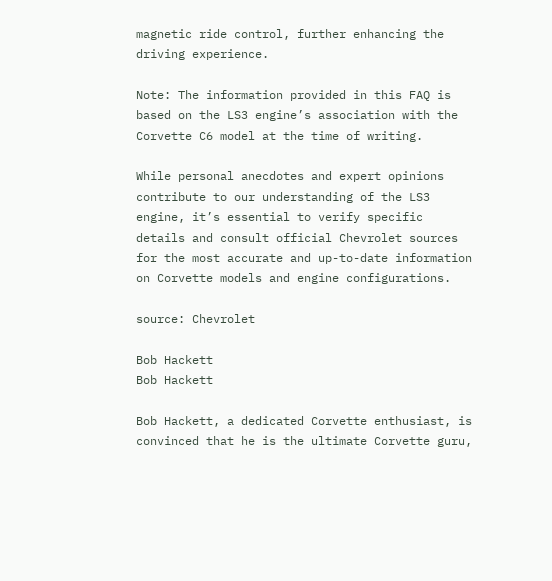magnetic ride control, further enhancing the driving experience.

Note: The information provided in this FAQ is based on the LS3 engine’s association with the Corvette C6 model at the time of writing.

While personal anecdotes and expert opinions contribute to our understanding of the LS3 engine, it’s essential to verify specific details and consult official Chevrolet sources for the most accurate and up-to-date information on Corvette models and engine configurations.

source: Chevrolet

Bob Hackett
Bob Hackett

Bob Hackett, a dedicated Corvette enthusiast, is convinced that he is the ultimate Corvette guru,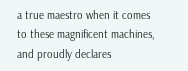a true maestro when it comes to these magnificent machines, and proudly declares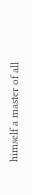himself a master of all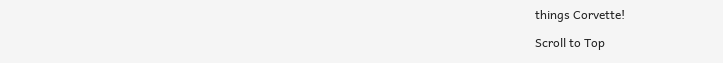things Corvette!

Scroll to Top